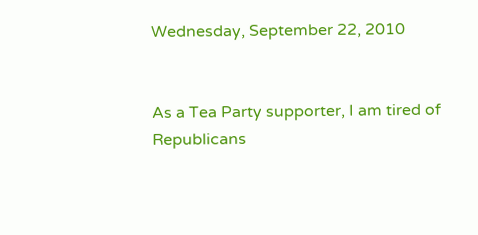Wednesday, September 22, 2010


As a Tea Party supporter, I am tired of Republicans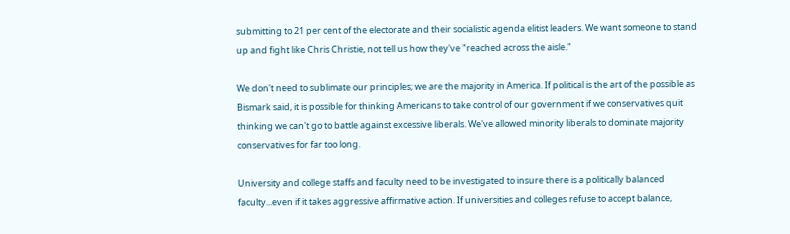submitting to 21 per cent of the electorate and their socialistic agenda elitist leaders. We want someone to stand up and fight like Chris Christie, not tell us how they've "reached across the aisle."

We don't need to sublimate our principles; we are the majority in America. If political is the art of the possible as Bismark said, it is possible for thinking Americans to take control of our government if we conservatives quit thinking we can't go to battle against excessive liberals. We've allowed minority liberals to dominate majority conservatives for far too long.

University and college staffs and faculty need to be investigated to insure there is a politically balanced faculty...even if it takes aggressive affirmative action. If universities and colleges refuse to accept balance,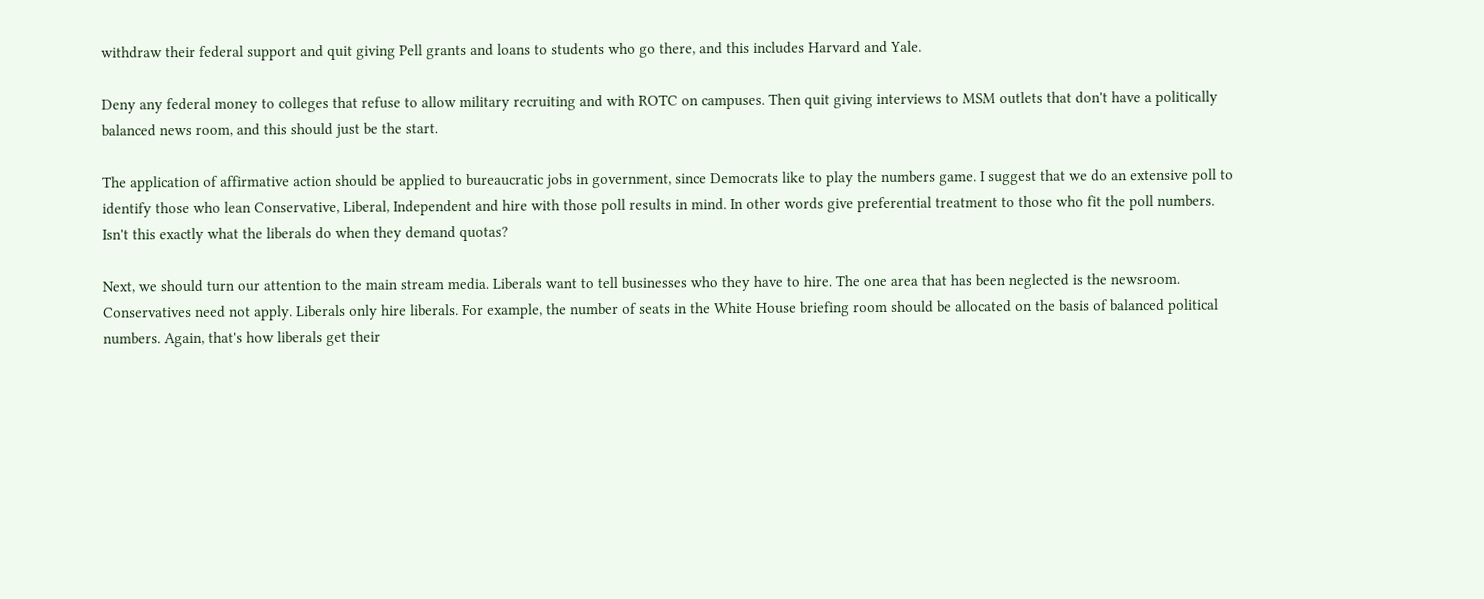withdraw their federal support and quit giving Pell grants and loans to students who go there, and this includes Harvard and Yale.

Deny any federal money to colleges that refuse to allow military recruiting and with ROTC on campuses. Then quit giving interviews to MSM outlets that don't have a politically balanced news room, and this should just be the start.

The application of affirmative action should be applied to bureaucratic jobs in government, since Democrats like to play the numbers game. I suggest that we do an extensive poll to identify those who lean Conservative, Liberal, Independent and hire with those poll results in mind. In other words give preferential treatment to those who fit the poll numbers. Isn't this exactly what the liberals do when they demand quotas?

Next, we should turn our attention to the main stream media. Liberals want to tell businesses who they have to hire. The one area that has been neglected is the newsroom. Conservatives need not apply. Liberals only hire liberals. For example, the number of seats in the White House briefing room should be allocated on the basis of balanced political numbers. Again, that's how liberals get their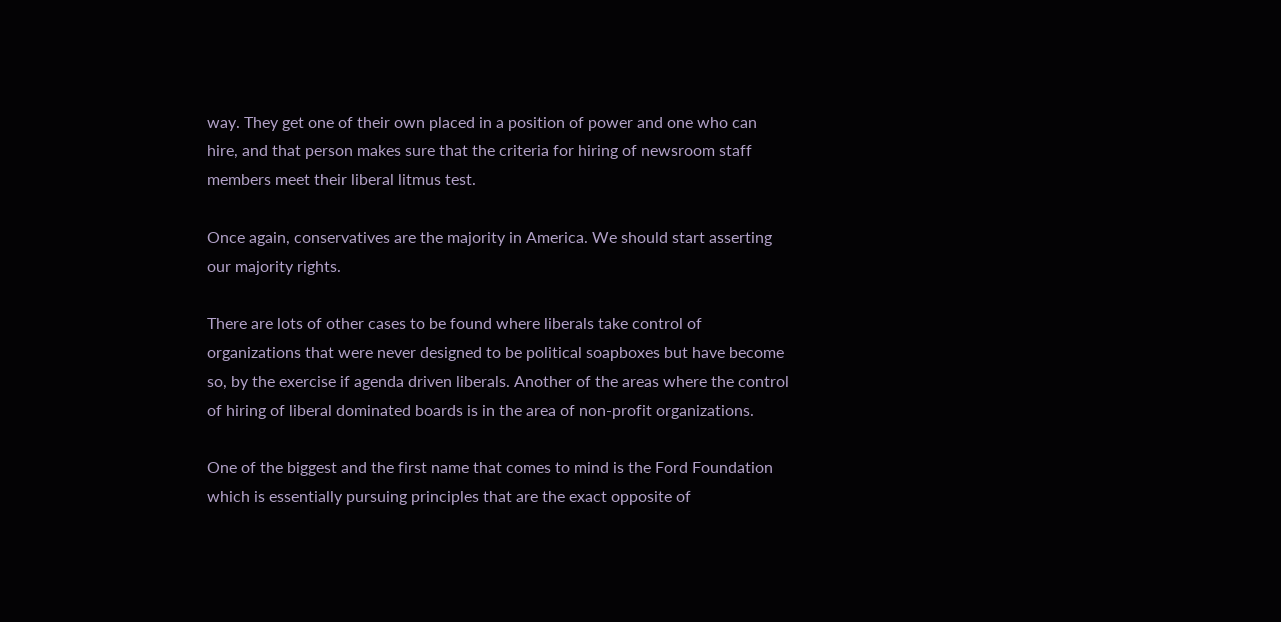way. They get one of their own placed in a position of power and one who can hire, and that person makes sure that the criteria for hiring of newsroom staff members meet their liberal litmus test.

Once again, conservatives are the majority in America. We should start asserting our majority rights.

There are lots of other cases to be found where liberals take control of organizations that were never designed to be political soapboxes but have become so, by the exercise if agenda driven liberals. Another of the areas where the control of hiring of liberal dominated boards is in the area of non-profit organizations.

One of the biggest and the first name that comes to mind is the Ford Foundation which is essentially pursuing principles that are the exact opposite of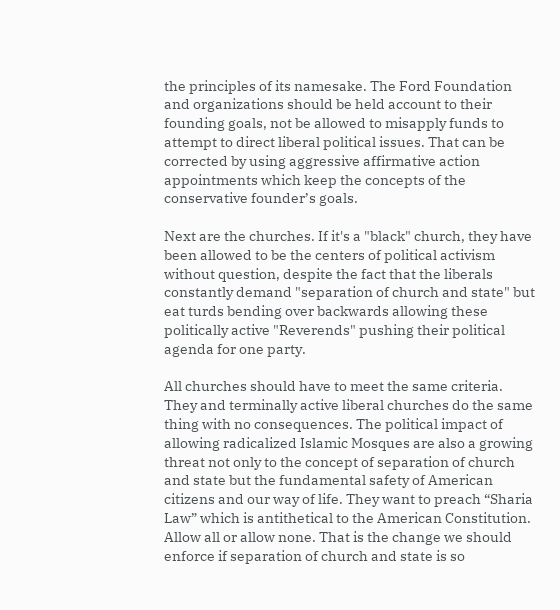the principles of its namesake. The Ford Foundation and organizations should be held account to their founding goals, not be allowed to misapply funds to attempt to direct liberal political issues. That can be corrected by using aggressive affirmative action appointments which keep the concepts of the conservative founder’s goals.

Next are the churches. If it's a "black" church, they have been allowed to be the centers of political activism without question, despite the fact that the liberals constantly demand "separation of church and state" but eat turds bending over backwards allowing these politically active "Reverends" pushing their political agenda for one party.

All churches should have to meet the same criteria. They and terminally active liberal churches do the same thing with no consequences. The political impact of allowing radicalized Islamic Mosques are also a growing threat not only to the concept of separation of church and state but the fundamental safety of American citizens and our way of life. They want to preach “Sharia Law” which is antithetical to the American Constitution. Allow all or allow none. That is the change we should enforce if separation of church and state is so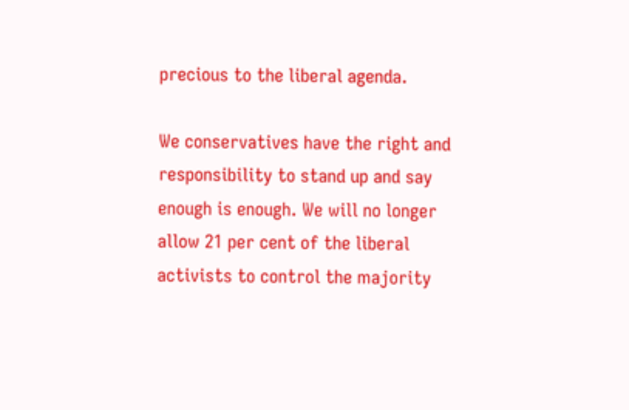precious to the liberal agenda.

We conservatives have the right and responsibility to stand up and say enough is enough. We will no longer allow 21 per cent of the liberal activists to control the majority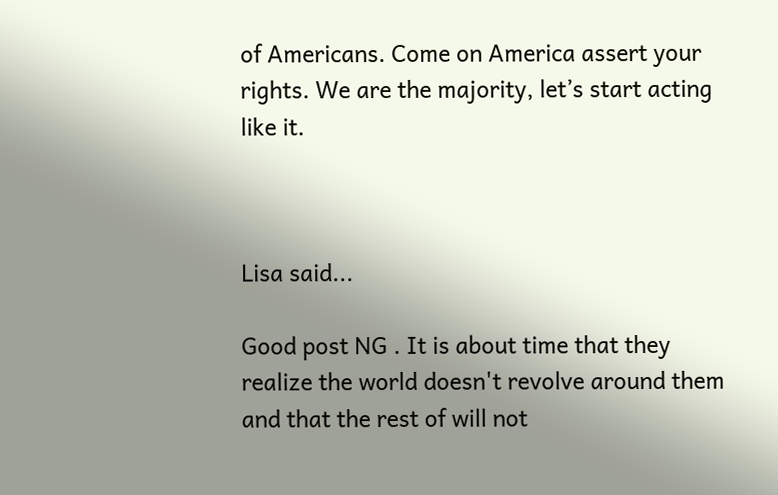of Americans. Come on America assert your rights. We are the majority, let’s start acting like it.



Lisa said...

Good post NG . It is about time that they realize the world doesn't revolve around them and that the rest of will not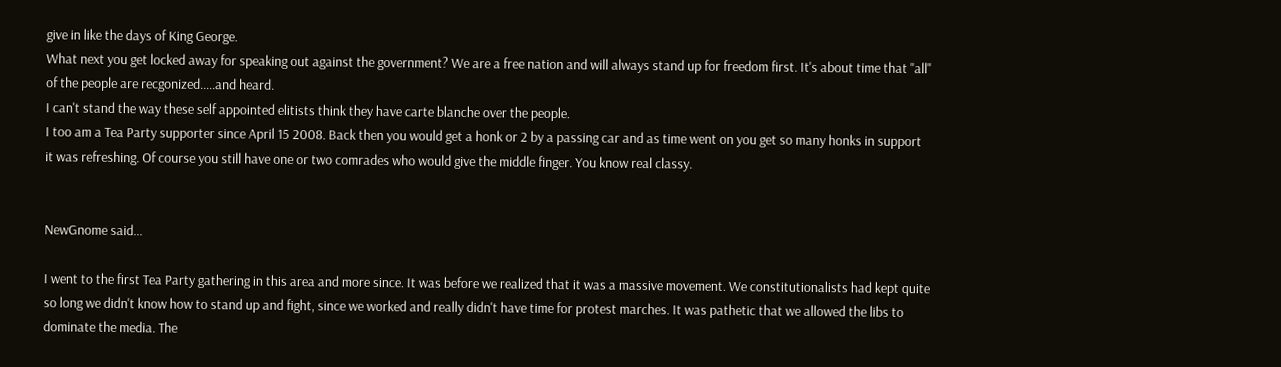give in like the days of King George.
What next you get locked away for speaking out against the government? We are a free nation and will always stand up for freedom first. It's about time that "all" of the people are recgonized.....and heard.
I can't stand the way these self appointed elitists think they have carte blanche over the people.
I too am a Tea Party supporter since April 15 2008. Back then you would get a honk or 2 by a passing car and as time went on you get so many honks in support it was refreshing. Of course you still have one or two comrades who would give the middle finger. You know real classy.


NewGnome said...

I went to the first Tea Party gathering in this area and more since. It was before we realized that it was a massive movement. We constitutionalists had kept quite so long we didn't know how to stand up and fight, since we worked and really didn't have time for protest marches. It was pathetic that we allowed the libs to dominate the media. The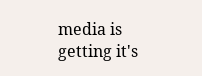media is getting it's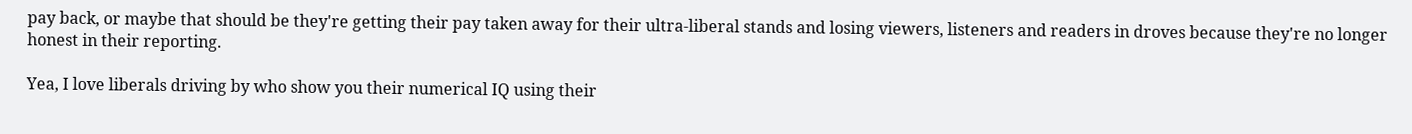pay back, or maybe that should be they're getting their pay taken away for their ultra-liberal stands and losing viewers, listeners and readers in droves because they're no longer honest in their reporting.

Yea, I love liberals driving by who show you their numerical IQ using their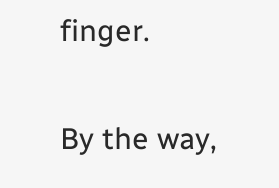finger.

By the way,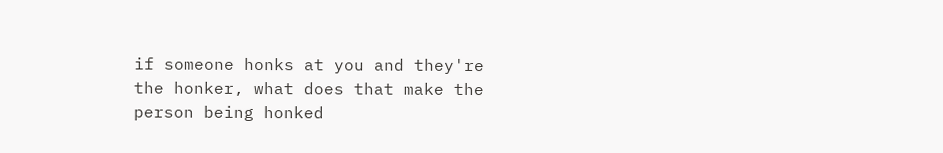if someone honks at you and they're the honker, what does that make the person being honked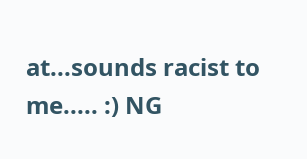at...sounds racist to me..... :) NG